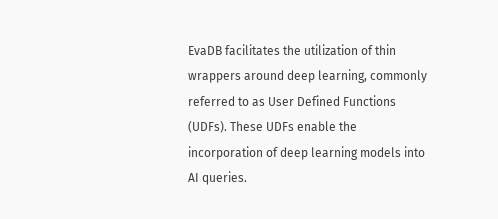EvaDB facilitates the utilization of thin wrappers around deep learning, commonly referred to as User Defined Functions (UDFs). These UDFs enable the incorporation of deep learning models into AI queries.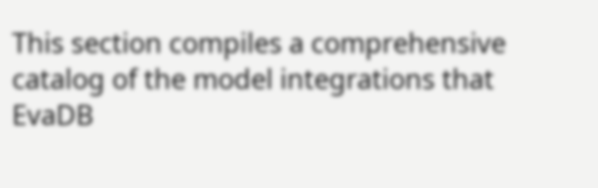This section compiles a comprehensive catalog of the model integrations that EvaDB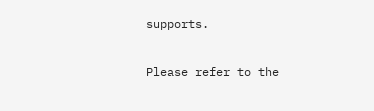supports.

Please refer to the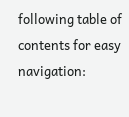following table of contents for easy navigation: